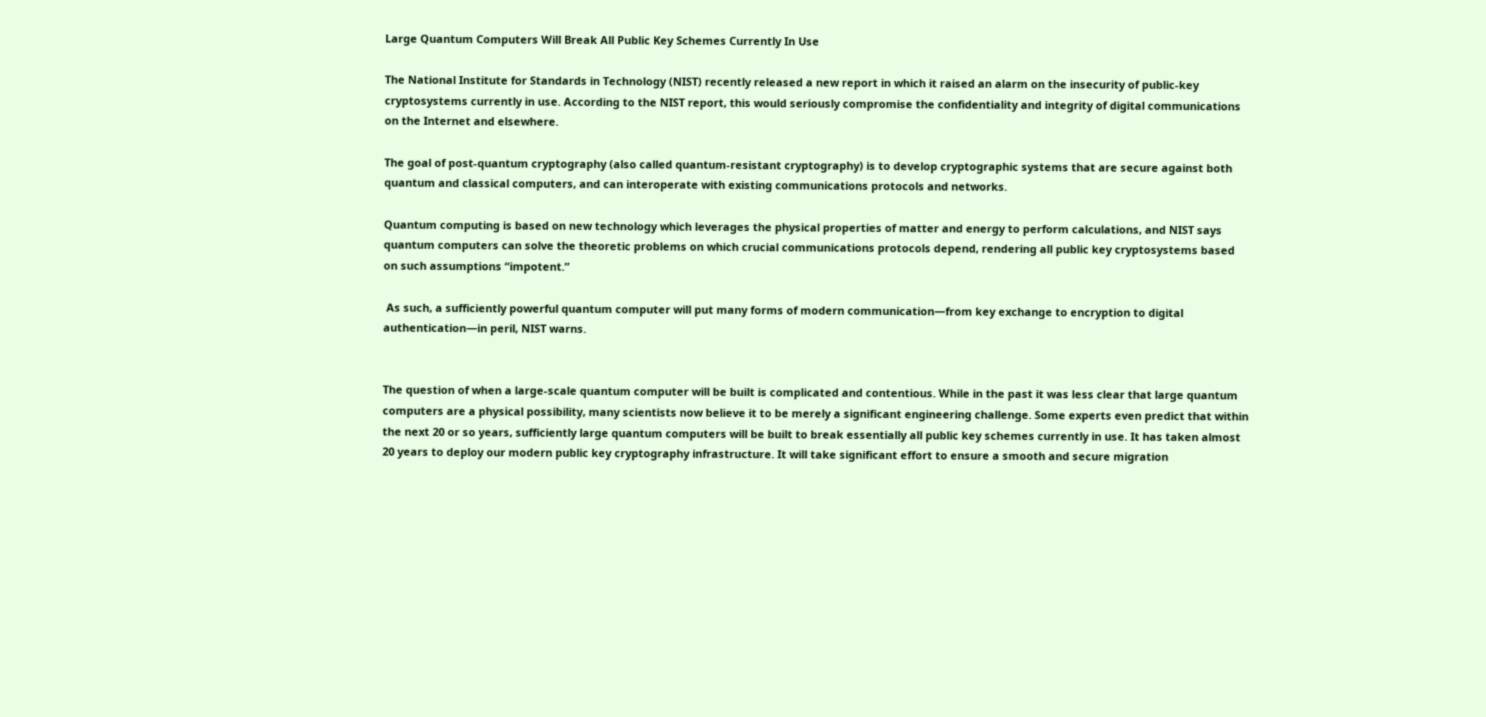Large Quantum Computers Will Break All Public Key Schemes Currently In Use

The National Institute for Standards in Technology (NIST) recently released a new report in which it raised an alarm on the insecurity of public-key cryptosystems currently in use. According to the NIST report, this would seriously compromise the confidentiality and integrity of digital communications on the Internet and elsewhere.

The goal of post-quantum cryptography (also called quantum-resistant cryptography) is to develop cryptographic systems that are secure against both quantum and classical computers, and can interoperate with existing communications protocols and networks.

Quantum computing is based on new technology which leverages the physical properties of matter and energy to perform calculations, and NIST says quantum computers can solve the theoretic problems on which crucial communications protocols depend, rendering all public key cryptosystems based on such assumptions “impotent.”

 As such, a sufficiently powerful quantum computer will put many forms of modern communication—from key exchange to encryption to digital authentication—in peril, NIST warns.


The question of when a large-scale quantum computer will be built is complicated and contentious. While in the past it was less clear that large quantum computers are a physical possibility, many scientists now believe it to be merely a significant engineering challenge. Some experts even predict that within the next 20 or so years, sufficiently large quantum computers will be built to break essentially all public key schemes currently in use. It has taken almost 20 years to deploy our modern public key cryptography infrastructure. It will take significant effort to ensure a smooth and secure migration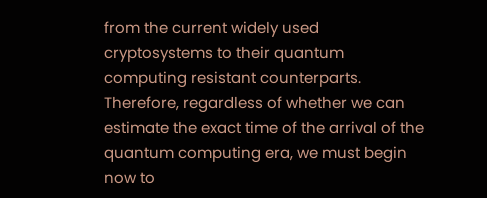from the current widely used cryptosystems to their quantum computing resistant counterparts. Therefore, regardless of whether we can estimate the exact time of the arrival of the quantum computing era, we must begin now to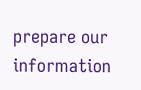prepare our information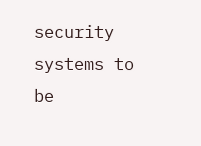security systems to be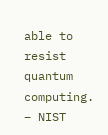able to resist quantum computing. – NIST